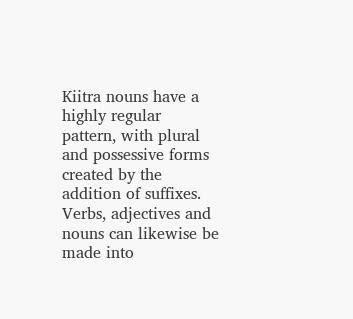Kiitra nouns have a highly regular pattern, with plural and possessive forms created by the addition of suffixes. Verbs, adjectives and nouns can likewise be made into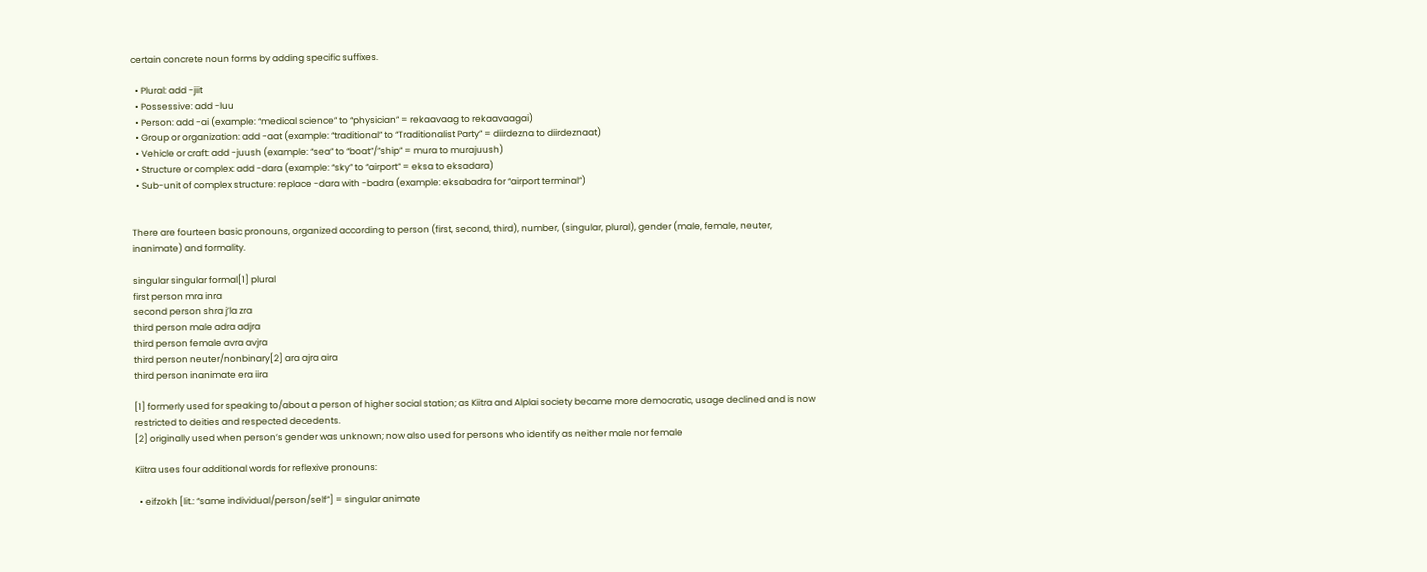certain concrete noun forms by adding specific suffixes.

  • Plural: add -jiit
  • Possessive: add -luu
  • Person: add -ai (example: “medical science” to “physician” = rekaavaag to rekaavaagai)
  • Group or organization: add -aat (example: “traditional” to “Traditionalist Party” = diirdezna to diirdeznaat)
  • Vehicle or craft: add -juush (example: “sea” to “boat”/”ship” = mura to murajuush)
  • Structure or complex: add -dara (example: “sky” to “airport” = eksa to eksadara)
  • Sub-unit of complex structure: replace -dara with -badra (example: eksabadra for “airport terminal”)


There are fourteen basic pronouns, organized according to person (first, second, third), number, (singular, plural), gender (male, female, neuter, inanimate) and formality.

singular singular formal[1] plural
first person mra inra
second person shra j’la zra
third person male adra adjra
third person female avra avjra
third person neuter/nonbinary[2] ara ajra aira
third person inanimate era iira

[1] formerly used for speaking to/about a person of higher social station; as Kiitra and Alplai society became more democratic, usage declined and is now restricted to deities and respected decedents.
[2] originally used when person’s gender was unknown; now also used for persons who identify as neither male nor female

Kiitra uses four additional words for reflexive pronouns:

  • eifzokh [lit.: “same individual/person/self”] = singular animate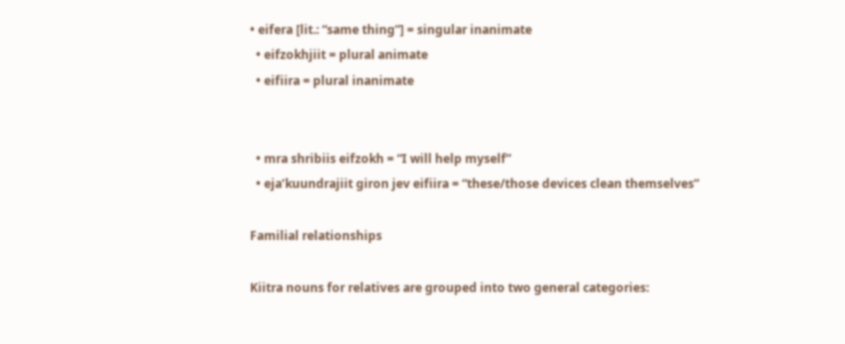• eifera [lit.: “same thing”] = singular inanimate
  • eifzokhjiit = plural animate
  • eifiira = plural inanimate


  • mra shribiis eifzokh = “I will help myself”
  • eja’kuundrajiit giron jev eifiira = “these/those devices clean themselves”

Familial relationships

Kiitra nouns for relatives are grouped into two general categories: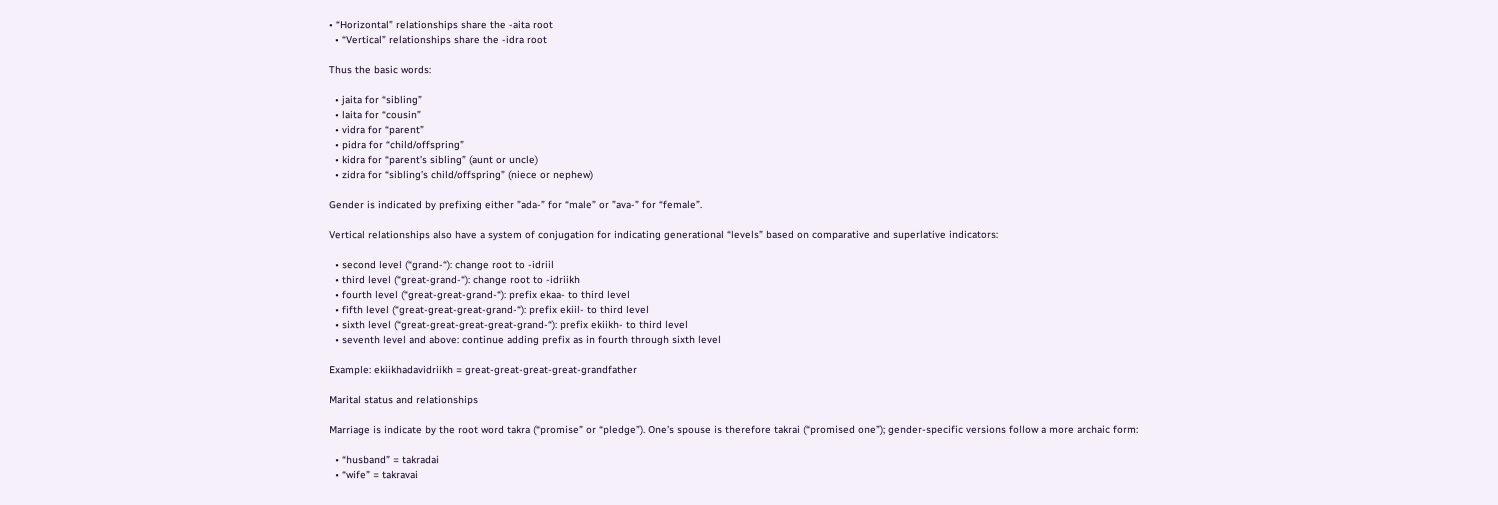• “Horizontal” relationships share the -aita root
  • “Vertical” relationships share the -idra root

Thus the basic words:

  • jaita for “sibling”
  • laita for “cousin”
  • vidra for “parent”
  • pidra for “child/offspring”
  • kidra for “parent’s sibling” (aunt or uncle)
  • zidra for “sibling’s child/offspring” (niece or nephew)

Gender is indicated by prefixing either ”ada-” for “male” or ”ava-” for “female”.

Vertical relationships also have a system of conjugation for indicating generational “levels” based on comparative and superlative indicators:

  • second level (“grand-“): change root to -idriil
  • third level (“great-grand-“): change root to -idriikh
  • fourth level (“great-great-grand-“): prefix ekaa- to third level
  • fifth level (“great-great-great-grand-“): prefix ekiil- to third level
  • sixth level (“great-great-great-great-grand-“): prefix ekiikh- to third level
  • seventh level and above: continue adding prefix as in fourth through sixth level

Example: ekiikhadavidriikh = great-great-great-great-grandfather

Marital status and relationships

Marriage is indicate by the root word takra (“promise” or “pledge”). One’s spouse is therefore takrai (“promised one”); gender-specific versions follow a more archaic form:

  • “husband” = takradai
  • “wife” = takravai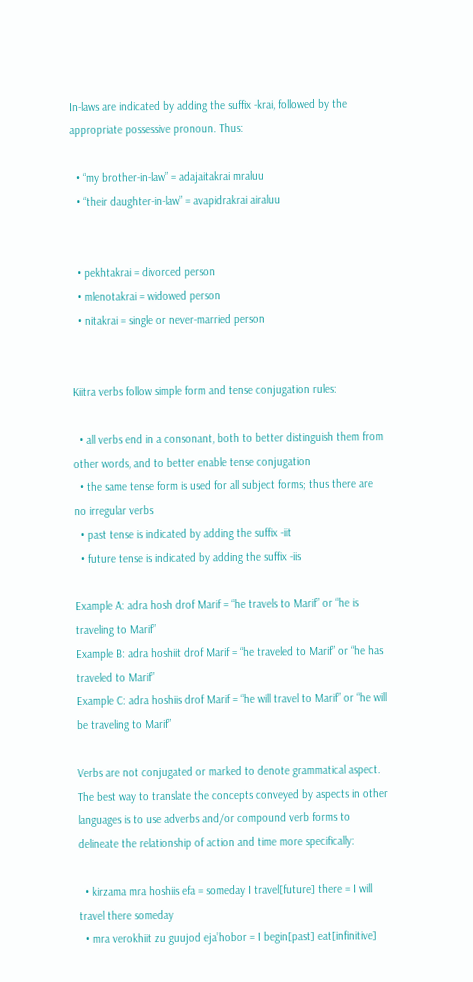In-laws are indicated by adding the suffix -krai, followed by the appropriate possessive pronoun. Thus:

  • “my brother-in-law” = adajaitakrai mraluu
  • “their daughter-in-law” = avapidrakrai airaluu


  • pekhtakrai = divorced person
  • mlenotakrai = widowed person
  • nitakrai = single or never-married person


Kiitra verbs follow simple form and tense conjugation rules:

  • all verbs end in a consonant, both to better distinguish them from other words, and to better enable tense conjugation
  • the same tense form is used for all subject forms; thus there are no irregular verbs
  • past tense is indicated by adding the suffix -iit
  • future tense is indicated by adding the suffix -iis

Example A: adra hosh drof Marif = “he travels to Marif” or “he is traveling to Marif”
Example B: adra hoshiit drof Marif = “he traveled to Marif” or “he has traveled to Marif”
Example C: adra hoshiis drof Marif = “he will travel to Marif” or “he will be traveling to Marif”

Verbs are not conjugated or marked to denote grammatical aspect. The best way to translate the concepts conveyed by aspects in other languages is to use adverbs and/or compound verb forms to delineate the relationship of action and time more specifically:

  • kirzama mra hoshiis efa = someday I travel[future] there = I will travel there someday
  • mra verokhiit zu guujod eja’hobor = I begin[past] eat[infinitive]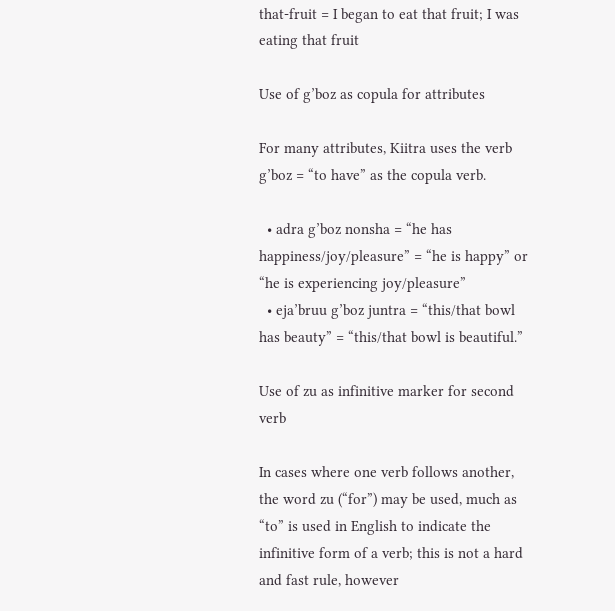that-fruit = I began to eat that fruit; I was eating that fruit

Use of g’boz as copula for attributes

For many attributes, Kiitra uses the verb g’boz = “to have” as the copula verb.

  • adra g’boz nonsha = “he has happiness/joy/pleasure” = “he is happy” or “he is experiencing joy/pleasure”
  • eja’bruu g’boz juntra = “this/that bowl has beauty” = “this/that bowl is beautiful.”

Use of zu as infinitive marker for second verb

In cases where one verb follows another, the word zu (“for”) may be used, much as “to” is used in English to indicate the infinitive form of a verb; this is not a hard and fast rule, however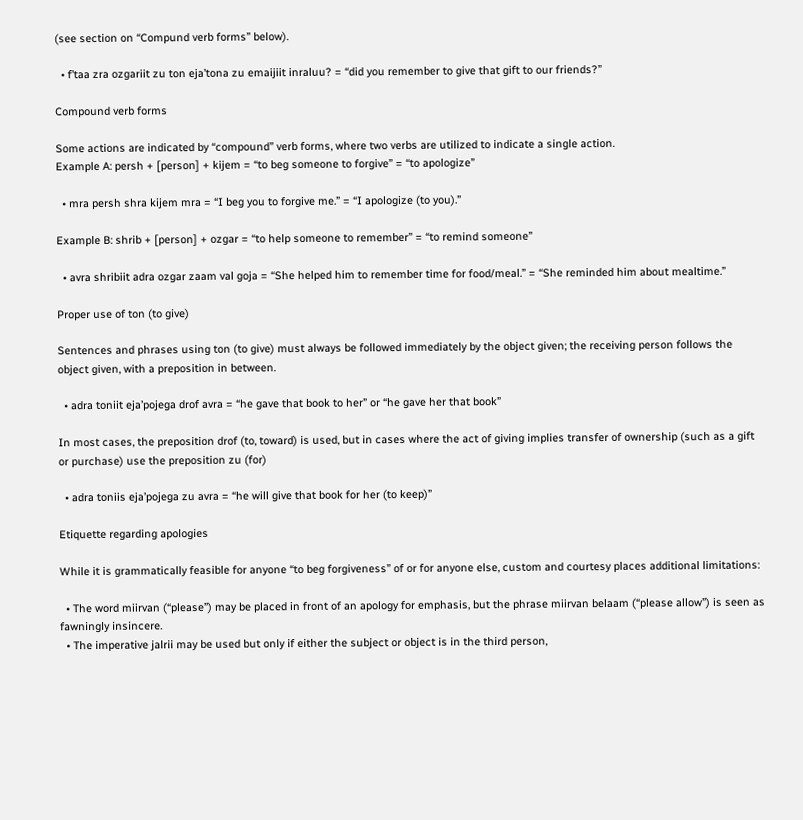(see section on “Compund verb forms” below).

  • f’taa zra ozgariit zu ton eja’tona zu emaijiit inraluu? = “did you remember to give that gift to our friends?”

Compound verb forms

Some actions are indicated by “compound” verb forms, where two verbs are utilized to indicate a single action.
Example A: persh + [person] + kijem = “to beg someone to forgive” = “to apologize”

  • mra persh shra kijem mra = “I beg you to forgive me.” = “I apologize (to you).”

Example B: shrib + [person] + ozgar = “to help someone to remember” = “to remind someone”

  • avra shribiit adra ozgar zaam val goja = “She helped him to remember time for food/meal.” = “She reminded him about mealtime.”

Proper use of ton (to give)

Sentences and phrases using ton (to give) must always be followed immediately by the object given; the receiving person follows the object given, with a preposition in between.

  • adra toniit eja’pojega drof avra = “he gave that book to her” or “he gave her that book”

In most cases, the preposition drof (to, toward) is used, but in cases where the act of giving implies transfer of ownership (such as a gift or purchase) use the preposition zu (for)

  • adra toniis eja’pojega zu avra = “he will give that book for her (to keep)”

Etiquette regarding apologies

While it is grammatically feasible for anyone “to beg forgiveness” of or for anyone else, custom and courtesy places additional limitations:

  • The word miirvan (“please”) may be placed in front of an apology for emphasis, but the phrase miirvan belaam (“please allow”) is seen as fawningly insincere.
  • The imperative jalrii may be used but only if either the subject or object is in the third person,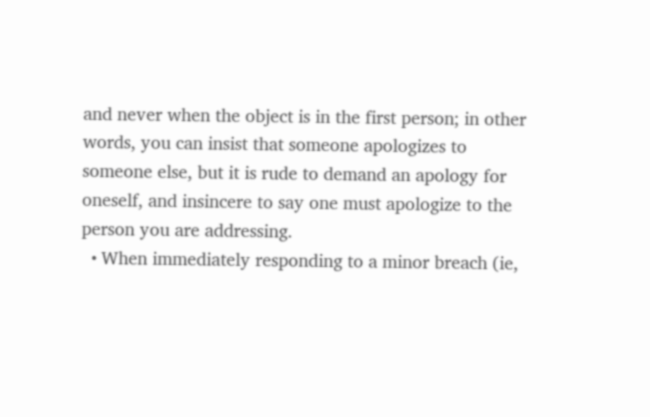and never when the object is in the first person; in other words, you can insist that someone apologizes to someone else, but it is rude to demand an apology for oneself, and insincere to say one must apologize to the person you are addressing.
  • When immediately responding to a minor breach (ie,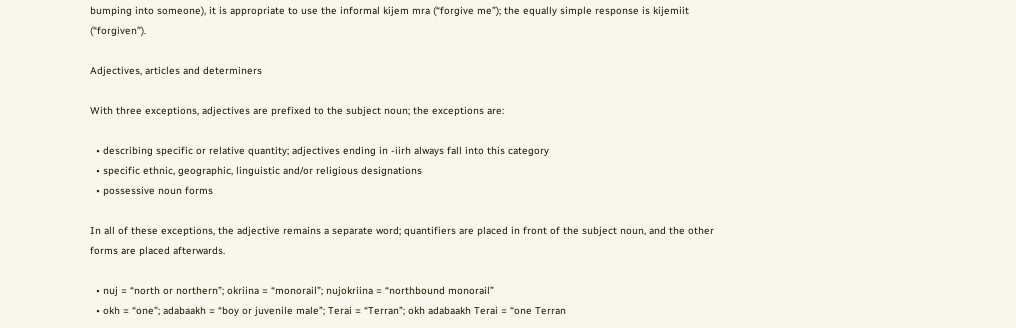bumping into someone), it is appropriate to use the informal kijem mra (“forgive me”); the equally simple response is kijemiit (“forgiven”).

Adjectives, articles and determiners

With three exceptions, adjectives are prefixed to the subject noun; the exceptions are:

  • describing specific or relative quantity; adjectives ending in -iirh always fall into this category
  • specific ethnic, geographic, linguistic and/or religious designations
  • possessive noun forms

In all of these exceptions, the adjective remains a separate word; quantifiers are placed in front of the subject noun, and the other forms are placed afterwards.

  • nuj = “north or northern”; okriina = “monorail”; nujokriina = “northbound monorail”
  • okh = “one”; adabaakh = “boy or juvenile male”; Terai = “Terran”; okh adabaakh Terai = “one Terran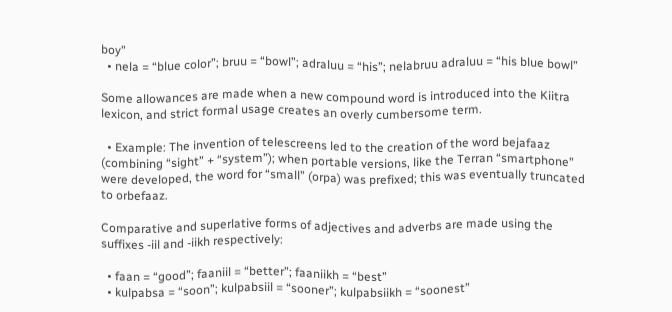boy”
  • nela = “blue color”; bruu = “bowl”; adraluu = “his”; nelabruu adraluu = “his blue bowl”

Some allowances are made when a new compound word is introduced into the Kiitra lexicon, and strict formal usage creates an overly cumbersome term.

  • Example: The invention of telescreens led to the creation of the word bejafaaz (combining “sight” + “system”); when portable versions, like the Terran “smartphone” were developed, the word for “small” (orpa) was prefixed; this was eventually truncated to orbefaaz.

Comparative and superlative forms of adjectives and adverbs are made using the suffixes -iil and -iikh respectively:

  • faan = “good”; faaniil = “better”; faaniikh = “best”
  • kulpabsa = “soon”; kulpabsiil = “sooner”; kulpabsiikh = “soonest”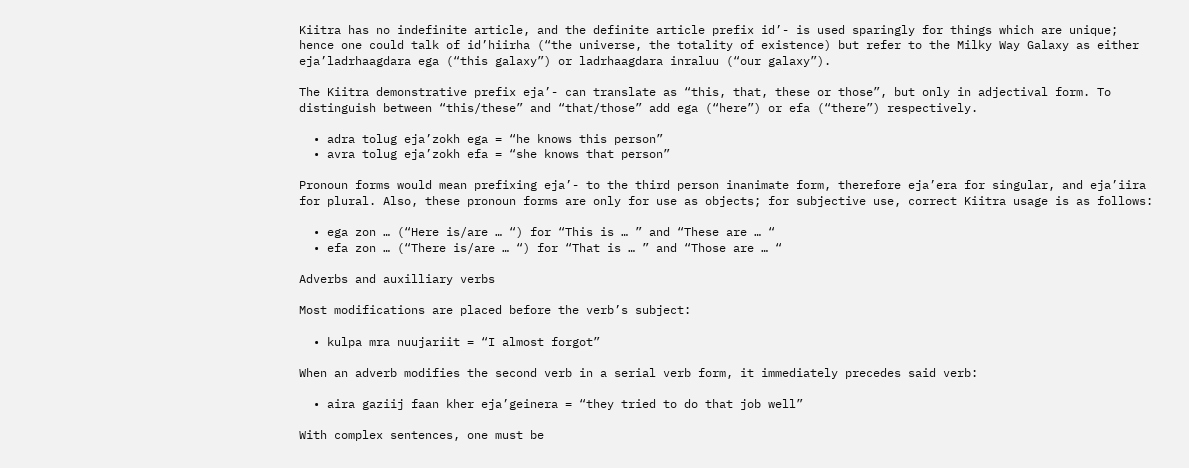Kiitra has no indefinite article, and the definite article prefix id’- is used sparingly for things which are unique; hence one could talk of id’hiirha (“the universe, the totality of existence) but refer to the Milky Way Galaxy as either eja’ladrhaagdara ega (“this galaxy”) or ladrhaagdara inraluu (“our galaxy”).

The Kiitra demonstrative prefix eja’- can translate as “this, that, these or those”, but only in adjectival form. To distinguish between “this/these” and “that/those” add ega (“here”) or efa (“there”) respectively.

  • adra tolug eja’zokh ega = “he knows this person”
  • avra tolug eja’zokh efa = “she knows that person”

Pronoun forms would mean prefixing eja’- to the third person inanimate form, therefore eja’era for singular, and eja’iira for plural. Also, these pronoun forms are only for use as objects; for subjective use, correct Kiitra usage is as follows:

  • ega zon … (“Here is/are … “) for “This is … ” and “These are … “
  • efa zon … (“There is/are … “) for “That is … ” and “Those are … “

Adverbs and auxilliary verbs

Most modifications are placed before the verb’s subject:

  • kulpa mra nuujariit = “I almost forgot”

When an adverb modifies the second verb in a serial verb form, it immediately precedes said verb:

  • aira gaziij faan kher eja’geinera = “they tried to do that job well”

With complex sentences, one must be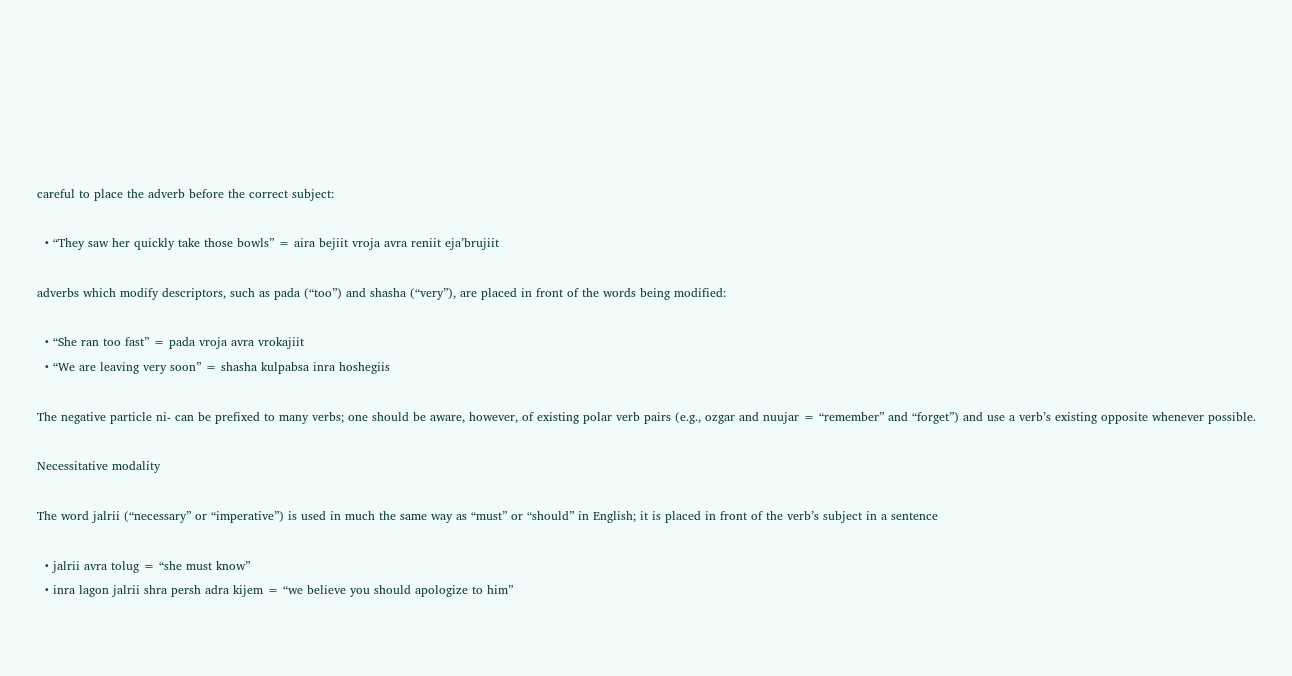careful to place the adverb before the correct subject:

  • “They saw her quickly take those bowls” = aira bejiit vroja avra reniit eja’brujiit

adverbs which modify descriptors, such as pada (“too”) and shasha (“very”), are placed in front of the words being modified:

  • “She ran too fast” = pada vroja avra vrokajiit
  • “We are leaving very soon” = shasha kulpabsa inra hoshegiis

The negative particle ni- can be prefixed to many verbs; one should be aware, however, of existing polar verb pairs (e.g., ozgar and nuujar = “remember” and “forget”) and use a verb’s existing opposite whenever possible.

Necessitative modality

The word jalrii (“necessary” or “imperative”) is used in much the same way as “must” or “should” in English; it is placed in front of the verb’s subject in a sentence

  • jalrii avra tolug = “she must know”
  • inra lagon jalrii shra persh adra kijem = “we believe you should apologize to him”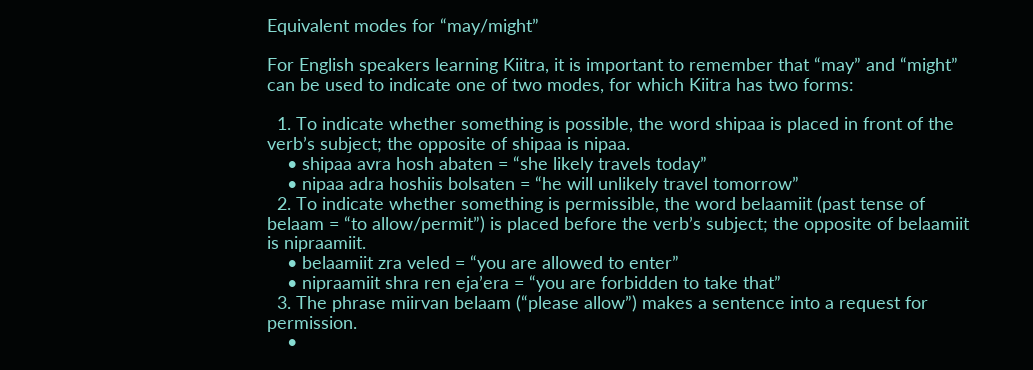Equivalent modes for “may/might”

For English speakers learning Kiitra, it is important to remember that “may” and “might” can be used to indicate one of two modes, for which Kiitra has two forms:

  1. To indicate whether something is possible, the word shipaa is placed in front of the verb’s subject; the opposite of shipaa is nipaa.
    • shipaa avra hosh abaten = “she likely travels today”
    • nipaa adra hoshiis bolsaten = “he will unlikely travel tomorrow”
  2. To indicate whether something is permissible, the word belaamiit (past tense of belaam = “to allow/permit”) is placed before the verb’s subject; the opposite of belaamiit is nipraamiit.
    • belaamiit zra veled = “you are allowed to enter”
    • nipraamiit shra ren eja’era = “you are forbidden to take that”
  3. The phrase miirvan belaam (“please allow”) makes a sentence into a request for permission.
    •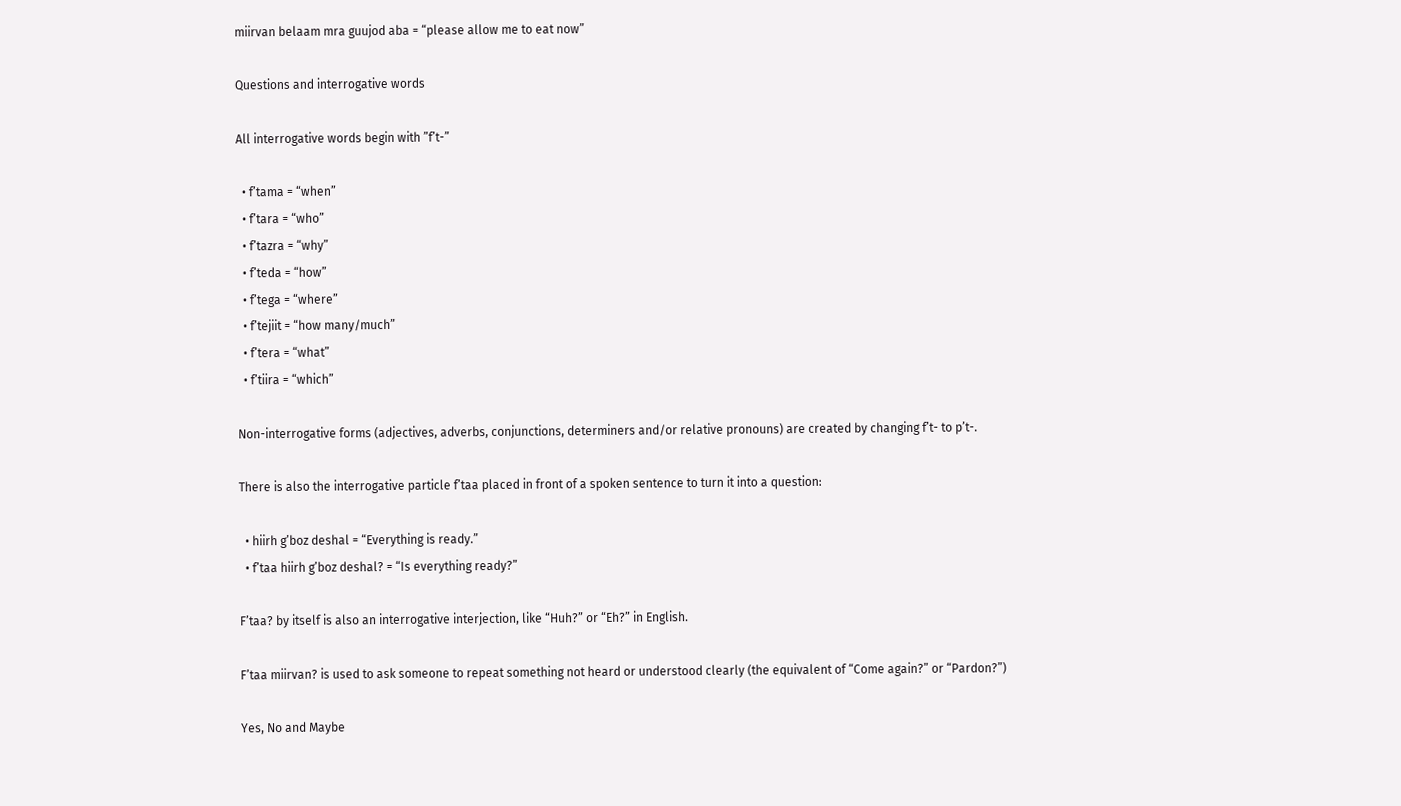miirvan belaam mra guujod aba = “please allow me to eat now”

Questions and interrogative words

All interrogative words begin with ”f’t-”

  • f’tama = “when”
  • f’tara = “who”
  • f’tazra = “why”
  • f’teda = “how”
  • f’tega = “where”
  • f’tejiit = “how many/much”
  • f’tera = “what”
  • f’tiira = “which”

Non-interrogative forms (adjectives, adverbs, conjunctions, determiners and/or relative pronouns) are created by changing f’t- to p’t-.

There is also the interrogative particle f’taa placed in front of a spoken sentence to turn it into a question:

  • hiirh g’boz deshal = “Everything is ready.”
  • f’taa hiirh g’boz deshal? = “Is everything ready?”

F’taa? by itself is also an interrogative interjection, like “Huh?” or “Eh?” in English.

F’taa miirvan? is used to ask someone to repeat something not heard or understood clearly (the equivalent of “Come again?” or “Pardon?”)

Yes, No and Maybe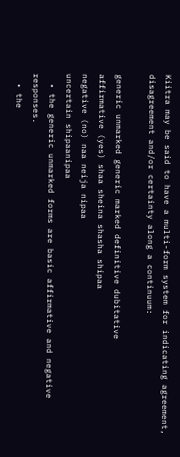Kiitra may be said to have a multi-form system for indicating agreement, disagreement and/or certainty along a continuum:

generic unmarked generic marked definitive dubitative
affirmative (yes) shaa sheina shasha shipaa
negative (no) naa neija nipaa
uncertain shipaanipaa
  • the generic unmarked forms are basic affirmative and negative responses.
  • the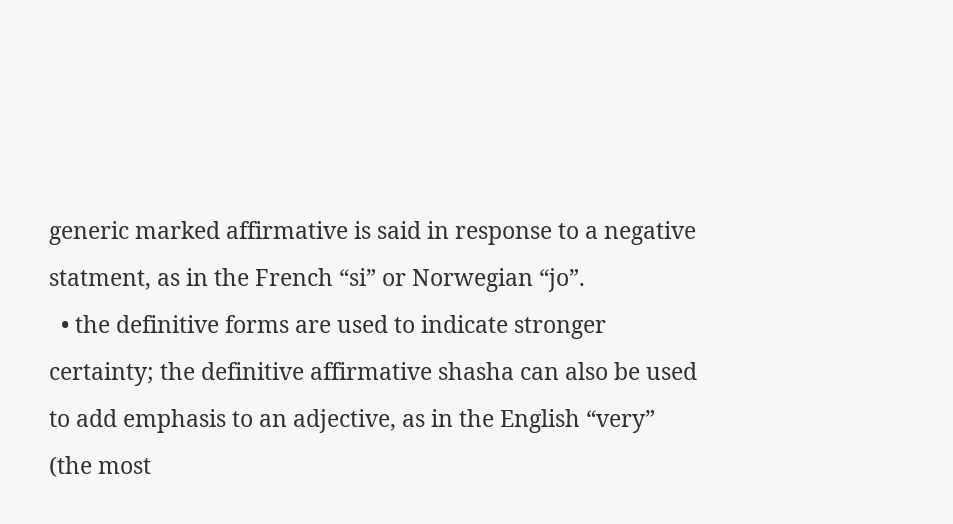generic marked affirmative is said in response to a negative statment, as in the French “si” or Norwegian “jo”.
  • the definitive forms are used to indicate stronger certainty; the definitive affirmative shasha can also be used to add emphasis to an adjective, as in the English “very” (the most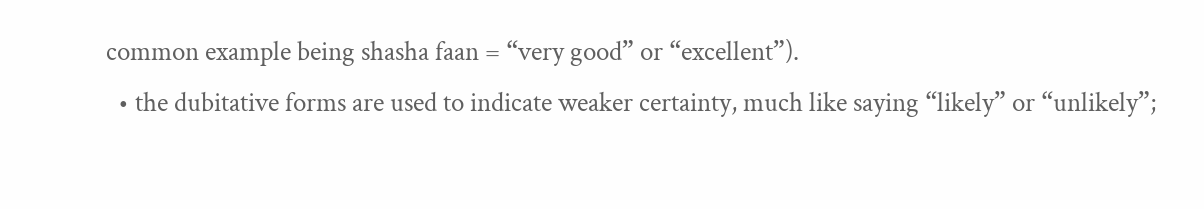common example being shasha faan = “very good” or “excellent”).
  • the dubitative forms are used to indicate weaker certainty, much like saying “likely” or “unlikely”;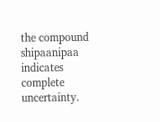the compound shipaanipaa indicates complete uncertainty.